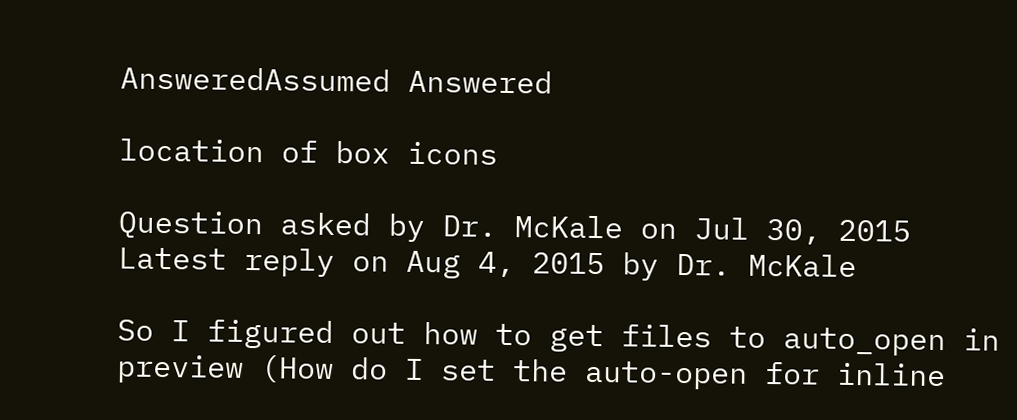AnsweredAssumed Answered

location of box icons

Question asked by Dr. McKale on Jul 30, 2015
Latest reply on Aug 4, 2015 by Dr. McKale

So I figured out how to get files to auto_open in preview (How do I set the auto-open for inline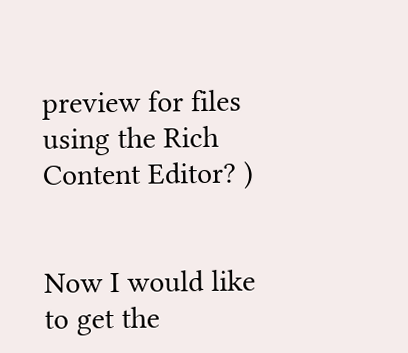preview for files using the Rich Content Editor? )


Now I would like to get the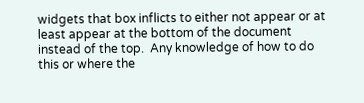widgets that box inflicts to either not appear or at least appear at the bottom of the document instead of the top.  Any knowledge of how to do this or where the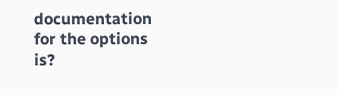documentation for the options is?